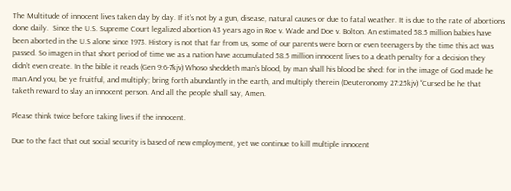The Multitude of innocent lives taken day by day. If it’s not by a gun, disease, natural causes or due to fatal weather. It is due to the rate of abortions done daily.  Since the U.S. Supreme Court legalized abortion 43 years ago in Roe v. Wade and Doe v. Bolton. An estimated 58.5 million babies have been aborted in the U.S alone since 1973. History is not that far from us, some of our parents were born or even teenagers by the time this act was passed. So imagen in that short period of time we as a nation have accumulated 58.5 million innocent lives to a death penalty for a decision they didn’t even create. In the bible it reads (Gen 9:6-7kjv) Whoso sheddeth man’s blood, by man shall his blood be shed: for in the image of God made he man.And you, be ye fruitful, and multiply; bring forth abundantly in the earth, and multiply therein (Deuteronomy 27:25kjv) “Cursed be he that taketh reward to slay an innocent person. And all the people shall say, Amen.

Please think twice before taking lives if the innocent.

Due to the fact that out social security is based of new employment, yet we continue to kill multiple innocent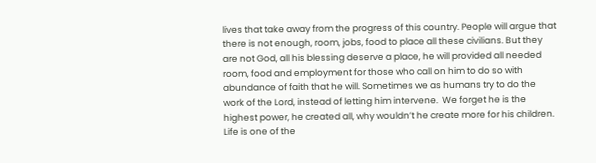lives that take away from the progress of this country. People will argue that there is not enough, room, jobs, food to place all these civilians. But they are not God, all his blessing deserve a place, he will provided all needed room, food and employment for those who call on him to do so with abundance of faith that he will. Sometimes we as humans try to do the work of the Lord, instead of letting him intervene.  We forget he is the highest power, he created all, why wouldn’t he create more for his children. Life is one of the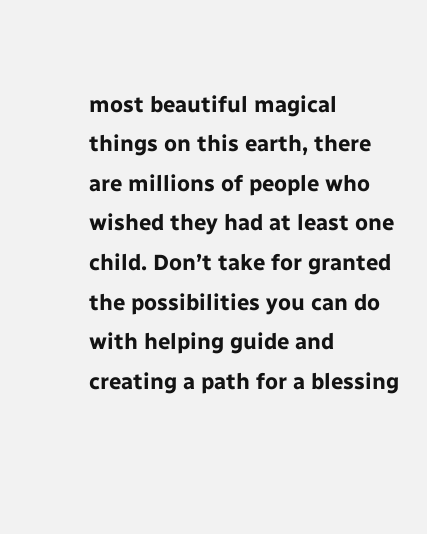most beautiful magical things on this earth, there are millions of people who wished they had at least one child. Don’t take for granted the possibilities you can do with helping guide and creating a path for a blessing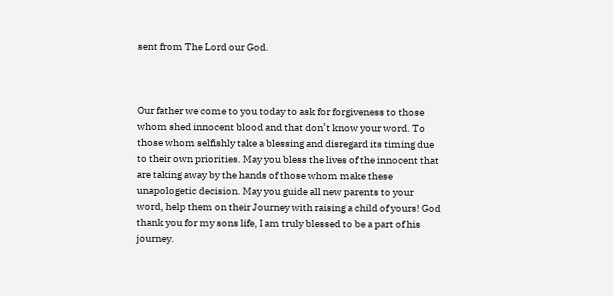sent from The Lord our God.



Our father we come to you today to ask for forgiveness to those whom shed innocent blood and that don’t know your word. To those whom selfishly take a blessing and disregard its timing due to their own priorities. May you bless the lives of the innocent that are taking away by the hands of those whom make these unapologetic decision. May you guide all new parents to your word, help them on their Journey with raising a child of yours! God thank you for my sons life, I am truly blessed to be a part of his journey.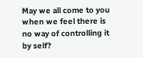May we all come to you when we feel there is no way of controlling it by self?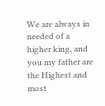We are always in needed of a higher king, and you my father are the Highest and most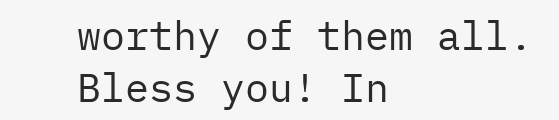worthy of them all. Bless you! In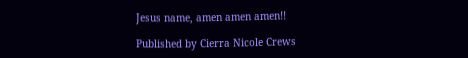Jesus name, amen amen amen!!

Published by Cierra Nicole Crews